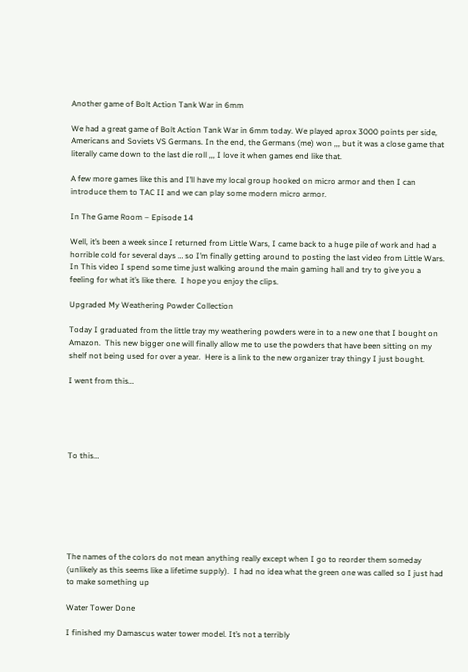Another game of Bolt Action Tank War in 6mm

We had a great game of Bolt Action Tank War in 6mm today. We played aprox 3000 points per side, Americans and Soviets VS Germans. In the end, the Germans (me) won ,,, but it was a close game that literally came down to the last die roll ,,, I love it when games end like that.

A few more games like this and I’ll have my local group hooked on micro armor and then I can introduce them to TAC II and we can play some modern micro armor.

In The Game Room – Episode 14

Well, it’s been a week since I returned from Little Wars, I came back to a huge pile of work and had a horrible cold for several days … so I’m finally getting around to posting the last video from Little Wars.  In This video I spend some time just walking around the main gaming hall and try to give you a feeling for what it’s like there.  I hope you enjoy the clips.

Upgraded My Weathering Powder Collection

Today I graduated from the little tray my weathering powders were in to a new one that I bought on Amazon.  This new bigger one will finally allow me to use the powders that have been sitting on my shelf not being used for over a year.  Here is a link to the new organizer tray thingy I just bought.

I went from this…





To this…







The names of the colors do not mean anything really except when I go to reorder them someday (unlikely as this seems like a lifetime supply).  I had no idea what the green one was called so I just had to make something up

Water Tower Done

I finished my Damascus water tower model. It’s not a terribly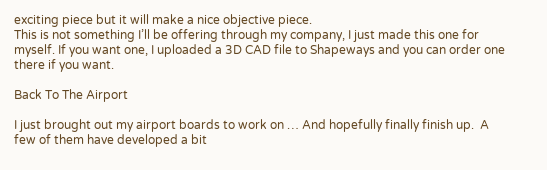exciting piece but it will make a nice objective piece.
This is not something I’ll be offering through my company, I just made this one for myself. If you want one, I uploaded a 3D CAD file to Shapeways and you can order one there if you want.

Back To The Airport

I just brought out my airport boards to work on … And hopefully finally finish up.  A few of them have developed a bit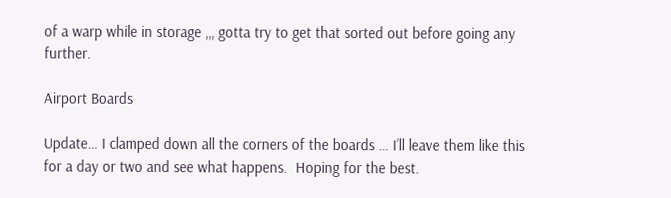of a warp while in storage ,,, gotta try to get that sorted out before going any further.

Airport Boards

Update… I clamped down all the corners of the boards … I’ll leave them like this for a day or two and see what happens.  Hoping for the best.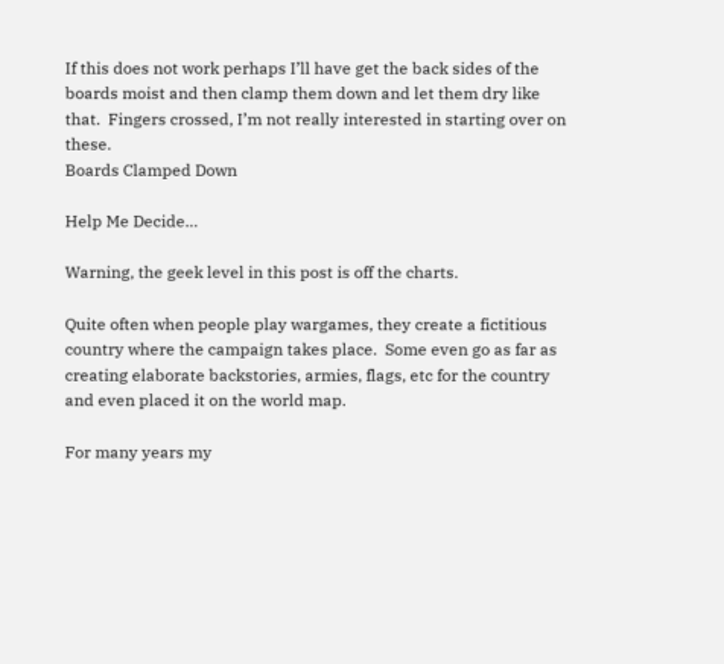If this does not work perhaps I’ll have get the back sides of the boards moist and then clamp them down and let them dry like that.  Fingers crossed, I’m not really interested in starting over on these.
Boards Clamped Down

Help Me Decide…

Warning, the geek level in this post is off the charts.

Quite often when people play wargames, they create a fictitious country where the campaign takes place.  Some even go as far as creating elaborate backstories, armies, flags, etc for the country and even placed it on the world map.

For many years my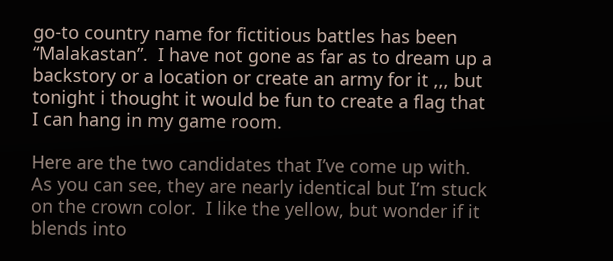go-to country name for fictitious battles has been “Malakastan”.  I have not gone as far as to dream up a backstory or a location or create an army for it ,,, but tonight i thought it would be fun to create a flag that I can hang in my game room.

Here are the two candidates that I’ve come up with.  As you can see, they are nearly identical but I’m stuck on the crown color.  I like the yellow, but wonder if it blends into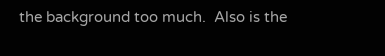the background too much.  Also is the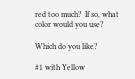red too much?  If so, what color would you use?

Which do you like?

#1 with Yellow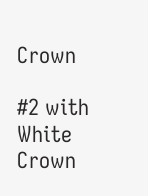Crown

#2 with White Crown